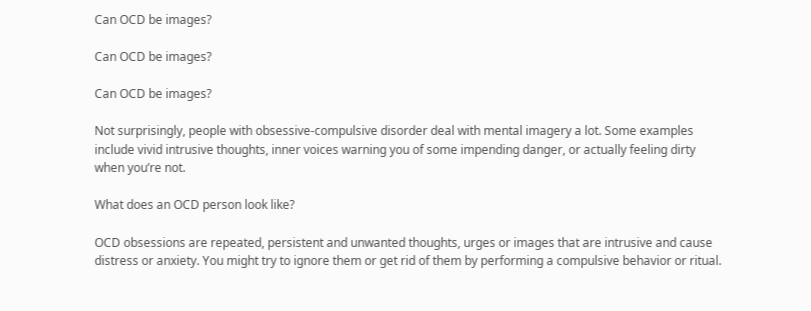Can OCD be images?

Can OCD be images?

Can OCD be images?

Not surprisingly, people with obsessive-compulsive disorder deal with mental imagery a lot. Some examples include vivid intrusive thoughts, inner voices warning you of some impending danger, or actually feeling dirty when you’re not.

What does an OCD person look like?

OCD obsessions are repeated, persistent and unwanted thoughts, urges or images that are intrusive and cause distress or anxiety. You might try to ignore them or get rid of them by performing a compulsive behavior or ritual.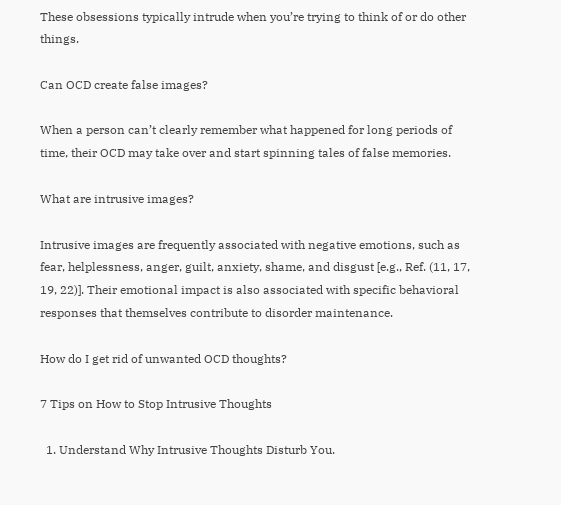These obsessions typically intrude when you’re trying to think of or do other things.

Can OCD create false images?

When a person can’t clearly remember what happened for long periods of time, their OCD may take over and start spinning tales of false memories.

What are intrusive images?

Intrusive images are frequently associated with negative emotions, such as fear, helplessness, anger, guilt, anxiety, shame, and disgust [e.g., Ref. (11, 17, 19, 22)]. Their emotional impact is also associated with specific behavioral responses that themselves contribute to disorder maintenance.

How do I get rid of unwanted OCD thoughts?

7 Tips on How to Stop Intrusive Thoughts

  1. Understand Why Intrusive Thoughts Disturb You.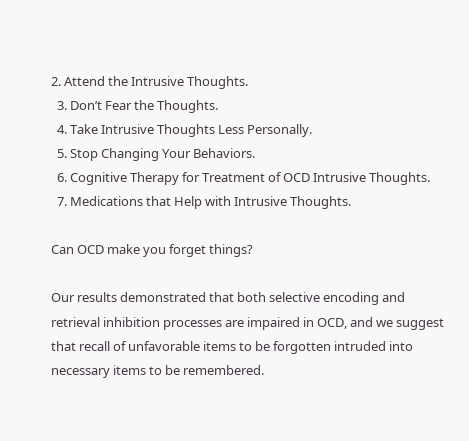2. Attend the Intrusive Thoughts.
  3. Don’t Fear the Thoughts.
  4. Take Intrusive Thoughts Less Personally.
  5. Stop Changing Your Behaviors.
  6. Cognitive Therapy for Treatment of OCD Intrusive Thoughts.
  7. Medications that Help with Intrusive Thoughts.

Can OCD make you forget things?

Our results demonstrated that both selective encoding and retrieval inhibition processes are impaired in OCD, and we suggest that recall of unfavorable items to be forgotten intruded into necessary items to be remembered.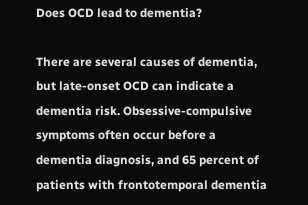Does OCD lead to dementia?

There are several causes of dementia, but late-onset OCD can indicate a dementia risk. Obsessive-compulsive symptoms often occur before a dementia diagnosis, and 65 percent of patients with frontotemporal dementia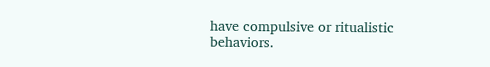have compulsive or ritualistic behaviors.